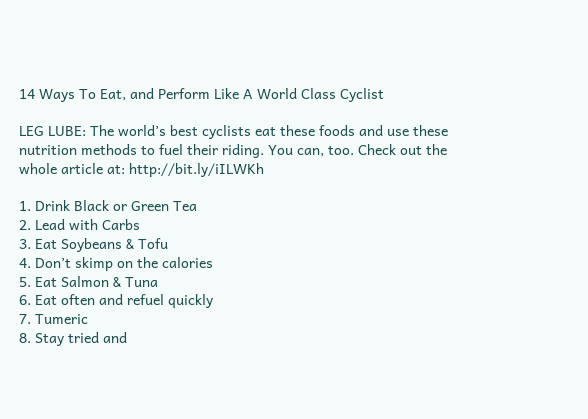14 Ways To Eat, and Perform Like A World Class Cyclist

LEG LUBE: The world’s best cyclists eat these foods and use these nutrition methods to fuel their riding. You can, too. Check out the whole article at: http://bit.ly/iILWKh

1. Drink Black or Green Tea
2. Lead with Carbs
3. Eat Soybeans & Tofu
4. Don’t skimp on the calories
5. Eat Salmon & Tuna
6. Eat often and refuel quickly
7. Tumeric
8. Stay tried and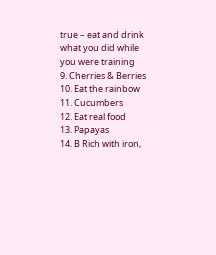true – eat and drink what you did while you were training
9. Cherries & Berries
10. Eat the rainbow
11. Cucumbers
12. Eat real food
13. Papayas
14. B Rich with iron,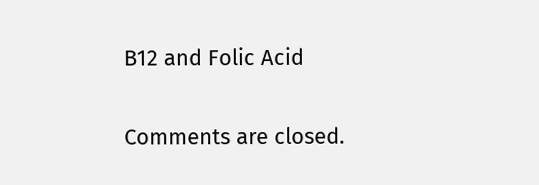B12 and Folic Acid

Comments are closed.